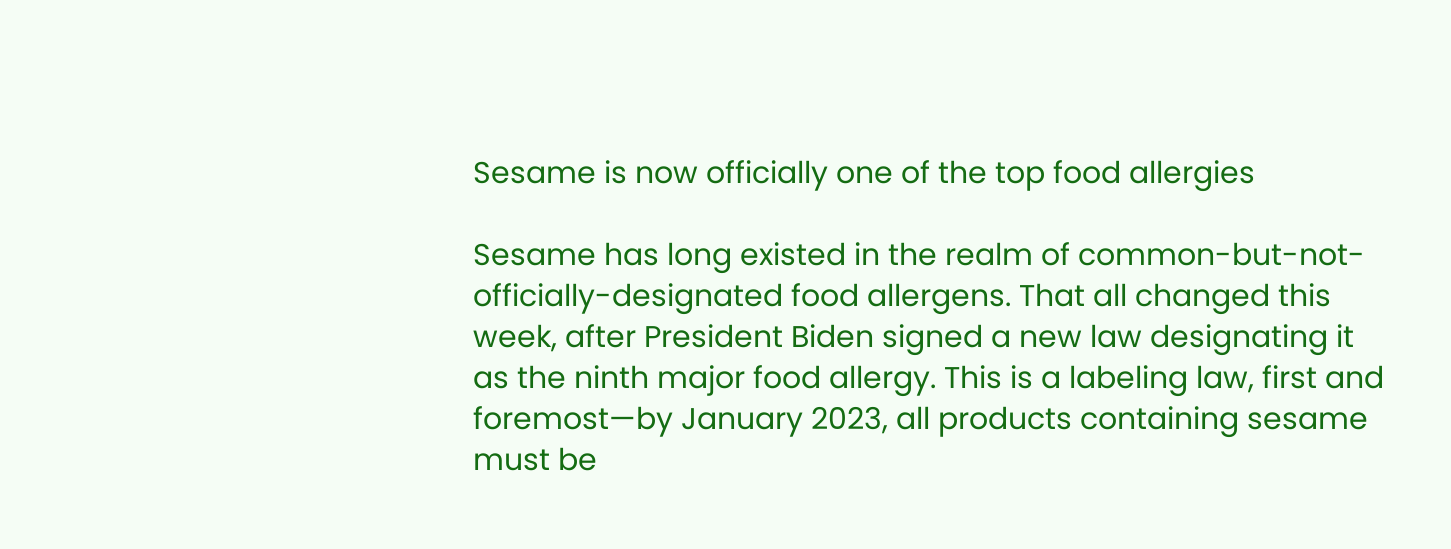Sesame is now officially one of the top food allergies

Sesame has long existed in the realm of common-but-not-officially-designated food allergens. That all changed this week, after President Biden signed a new law designating it as the ninth major food allergy. This is a labeling law, first and foremost—by January 2023, all products containing sesame must be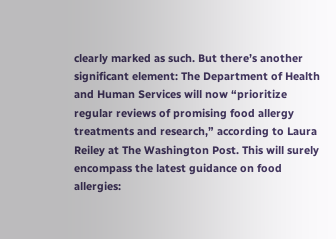clearly marked as such. But there’s another significant element: The Department of Health and Human Services will now “prioritize regular reviews of promising food allergy treatments and research,” according to Laura Reiley at The Washington Post. This will surely encompass the latest guidance on food allergies: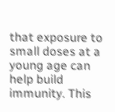that exposure to small doses at a young age can help build immunity. This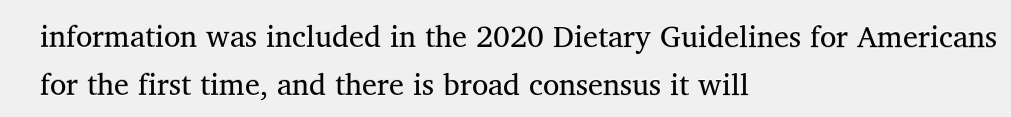information was included in the 2020 Dietary Guidelines for Americans for the first time, and there is broad consensus it will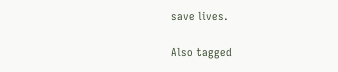save lives.

Also tagged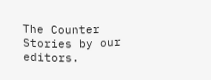The Counter Stories by our editors.